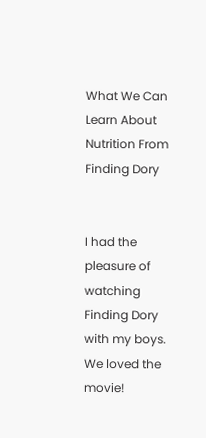What We Can Learn About Nutrition From Finding Dory


I had the pleasure of watching Finding Dory with my boys. We loved the movie!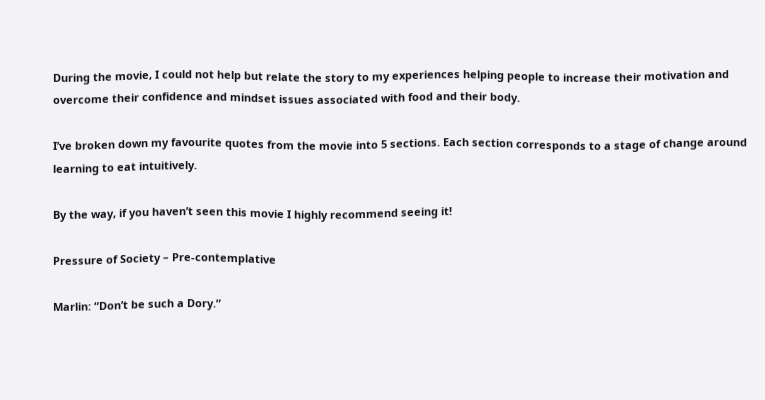During the movie, I could not help but relate the story to my experiences helping people to increase their motivation and overcome their confidence and mindset issues associated with food and their body.

I’ve broken down my favourite quotes from the movie into 5 sections. Each section corresponds to a stage of change around learning to eat intuitively.

By the way, if you haven’t seen this movie I highly recommend seeing it!

Pressure of Society – Pre-contemplative

Marlin: “Don’t be such a Dory.”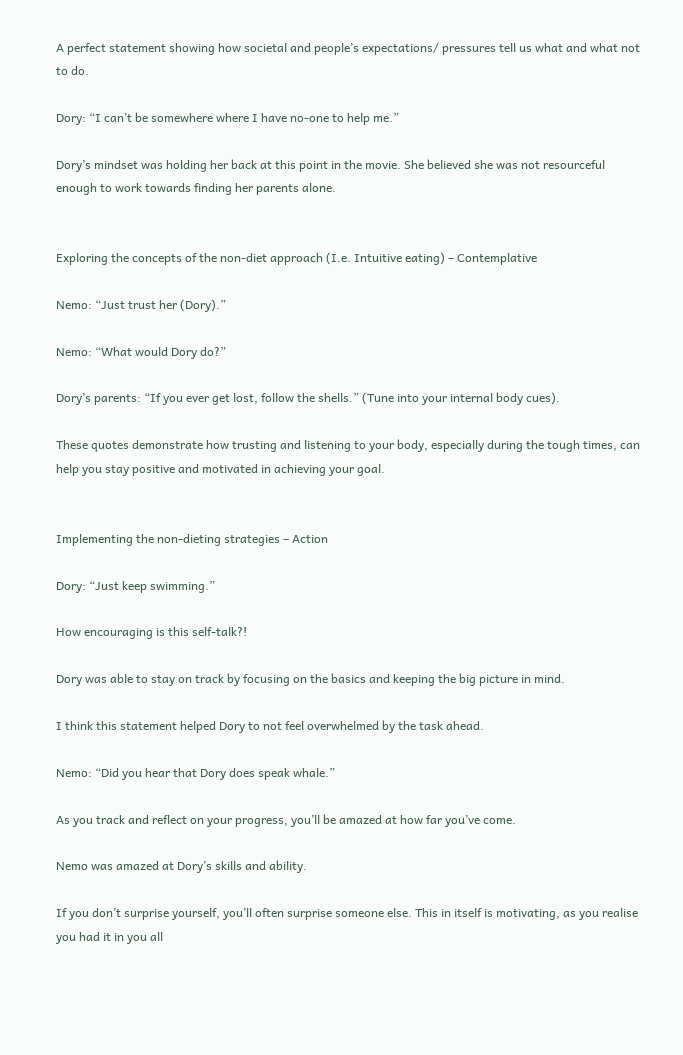A perfect statement showing how societal and people’s expectations/ pressures tell us what and what not to do.

Dory: “I can’t be somewhere where I have no-one to help me.”

Dory’s mindset was holding her back at this point in the movie. She believed she was not resourceful enough to work towards finding her parents alone.


Exploring the concepts of the non-diet approach (I.e. Intuitive eating) – Contemplative

Nemo: “Just trust her (Dory).”

Nemo: “What would Dory do?”

Dory’s parents: “If you ever get lost, follow the shells.” (Tune into your internal body cues).

These quotes demonstrate how trusting and listening to your body, especially during the tough times, can help you stay positive and motivated in achieving your goal.


Implementing the non-dieting strategies – Action

Dory: “Just keep swimming.”

How encouraging is this self-talk?!

Dory was able to stay on track by focusing on the basics and keeping the big picture in mind.

I think this statement helped Dory to not feel overwhelmed by the task ahead.

Nemo: “Did you hear that Dory does speak whale.”

As you track and reflect on your progress, you’ll be amazed at how far you’ve come.

Nemo was amazed at Dory’s skills and ability.

If you don’t surprise yourself, you’ll often surprise someone else. This in itself is motivating, as you realise you had it in you all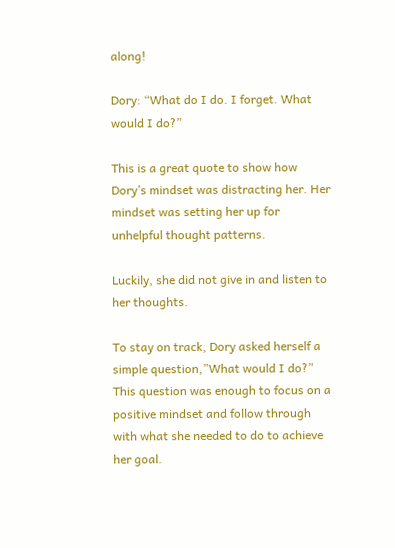along!

Dory: “What do I do. I forget. What would I do?”

This is a great quote to show how Dory’s mindset was distracting her. Her mindset was setting her up for unhelpful thought patterns.

Luckily, she did not give in and listen to her thoughts.

To stay on track, Dory asked herself a simple question,”What would I do?” This question was enough to focus on a positive mindset and follow through with what she needed to do to achieve her goal.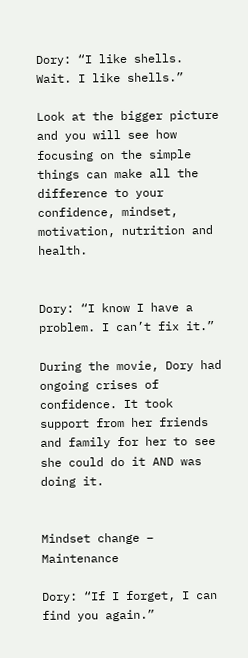Dory: “I like shells. Wait. I like shells.”

Look at the bigger picture and you will see how focusing on the simple things can make all the difference to your confidence, mindset, motivation, nutrition and health.


Dory: “I know I have a problem. I can’t fix it.”

During the movie, Dory had ongoing crises of confidence. It took support from her friends and family for her to see she could do it AND was doing it.


Mindset change – Maintenance

Dory: “If I forget, I can find you again.”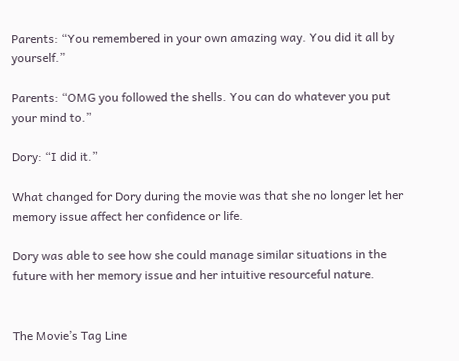Parents: “You remembered in your own amazing way. You did it all by yourself.”

Parents: “OMG you followed the shells. You can do whatever you put your mind to.”

Dory: “I did it.”

What changed for Dory during the movie was that she no longer let her memory issue affect her confidence or life.

Dory was able to see how she could manage similar situations in the future with her memory issue and her intuitive resourceful nature.


The Movie’s Tag Line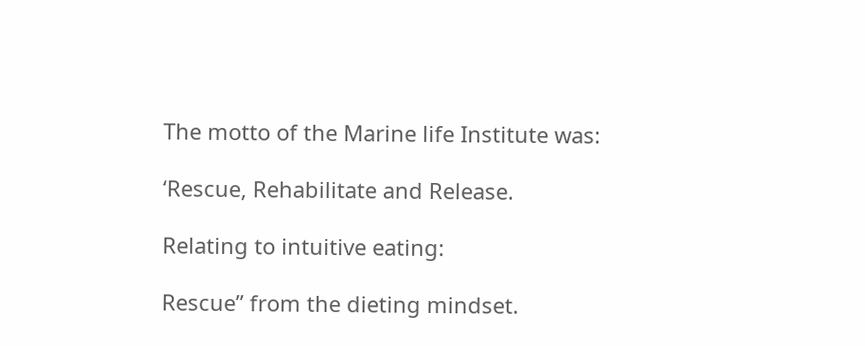The motto of the Marine life Institute was:

‘Rescue, Rehabilitate and Release.

Relating to intuitive eating:

Rescue” from the dieting mindset.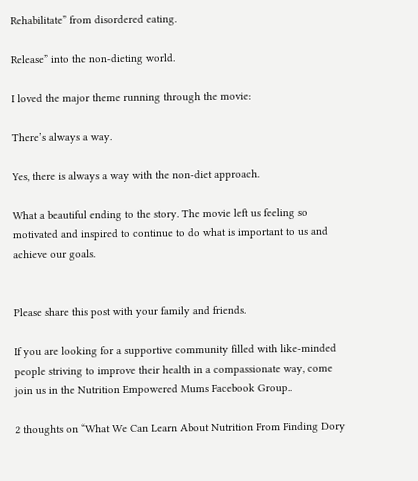Rehabilitate” from disordered eating.

Release” into the non-dieting world.

I loved the major theme running through the movie:

There’s always a way.

Yes, there is always a way with the non-diet approach.

What a beautiful ending to the story. The movie left us feeling so motivated and inspired to continue to do what is important to us and achieve our goals.


Please share this post with your family and friends.

If you are looking for a supportive community filled with like-minded people striving to improve their health in a compassionate way, come join us in the Nutrition Empowered Mums Facebook Group..

2 thoughts on “What We Can Learn About Nutrition From Finding Dory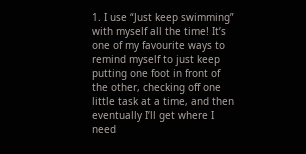1. I use “Just keep swimming” with myself all the time! It’s one of my favourite ways to remind myself to just keep putting one foot in front of the other, checking off one little task at a time, and then eventually I’ll get where I need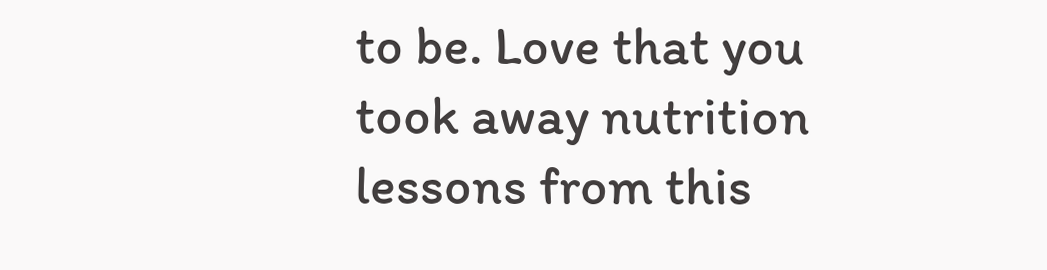to be. Love that you took away nutrition lessons from this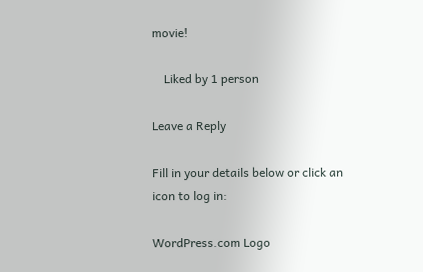movie!

    Liked by 1 person

Leave a Reply

Fill in your details below or click an icon to log in:

WordPress.com Logo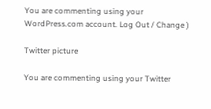You are commenting using your WordPress.com account. Log Out / Change )

Twitter picture

You are commenting using your Twitter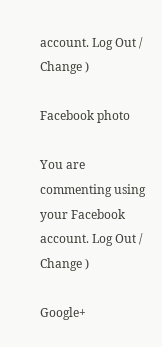account. Log Out / Change )

Facebook photo

You are commenting using your Facebook account. Log Out / Change )

Google+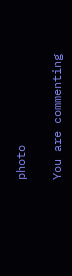photo

You are commenting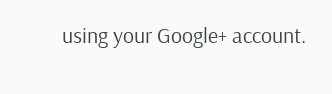using your Google+ account.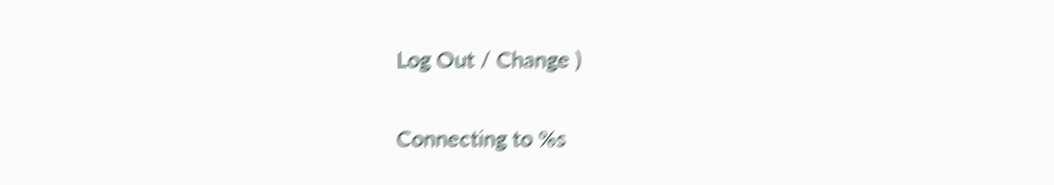Log Out / Change )

Connecting to %s